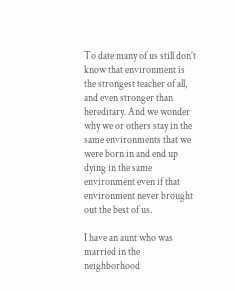To date many of us still don’t know that environment is the strongest teacher of all, and even stronger than hereditary. And we wonder why we or others stay in the same environments that we were born in and end up dying in the same environment even if that environment never brought out the best of us.

I have an aunt who was married in the neighborhood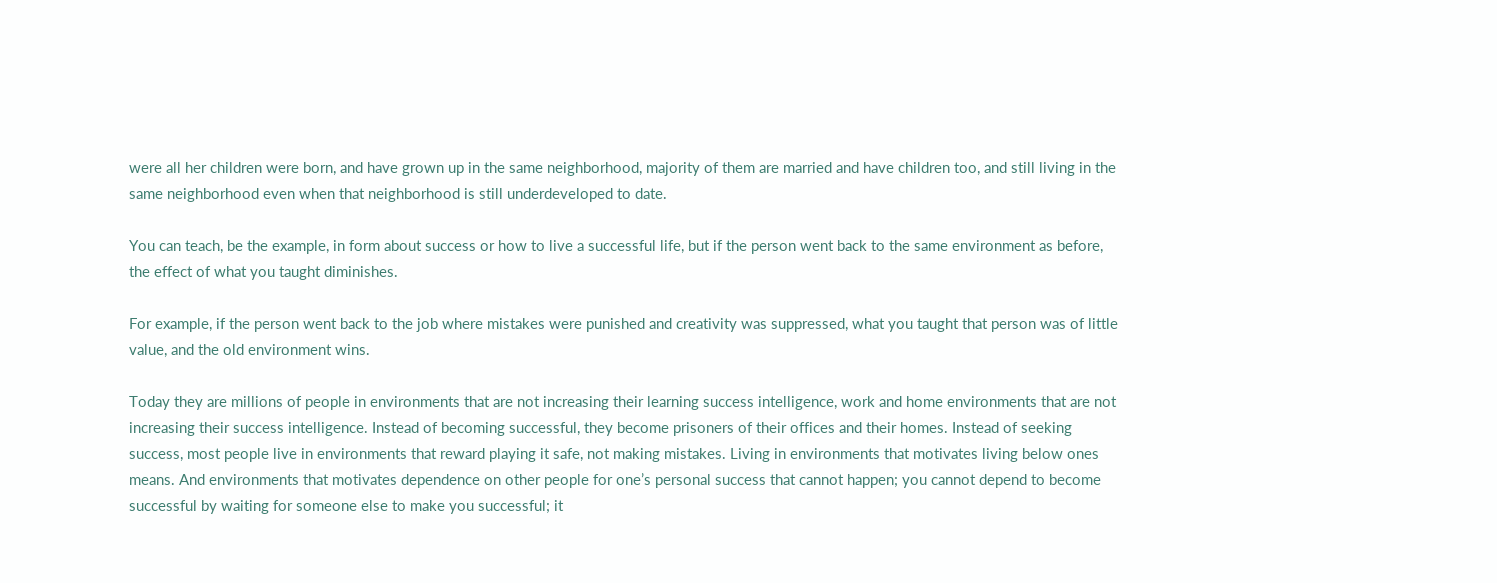were all her children were born, and have grown up in the same neighborhood, majority of them are married and have children too, and still living in the same neighborhood even when that neighborhood is still underdeveloped to date.

You can teach, be the example, in form about success or how to live a successful life, but if the person went back to the same environment as before, the effect of what you taught diminishes.

For example, if the person went back to the job where mistakes were punished and creativity was suppressed, what you taught that person was of little value, and the old environment wins.

Today they are millions of people in environments that are not increasing their learning success intelligence, work and home environments that are not increasing their success intelligence. Instead of becoming successful, they become prisoners of their offices and their homes. Instead of seeking success, most people live in environments that reward playing it safe, not making mistakes. Living in environments that motivates living below ones means. And environments that motivates dependence on other people for one’s personal success that cannot happen; you cannot depend to become successful by waiting for someone else to make you successful; it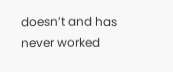doesn’t and has never worked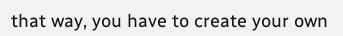that way, you have to create your own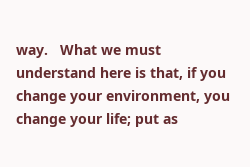way.   What we must understand here is that, if you change your environment, you change your life; put as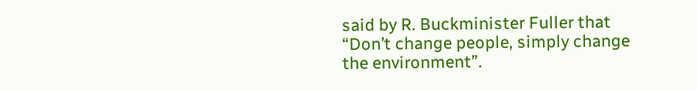said by R. Buckminister Fuller that “Don’t change people, simply change the environment”.